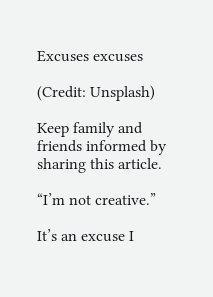Excuses excuses

(Credit: Unsplash)

Keep family and friends informed by sharing this article.

“I’m not creative.”

It’s an excuse I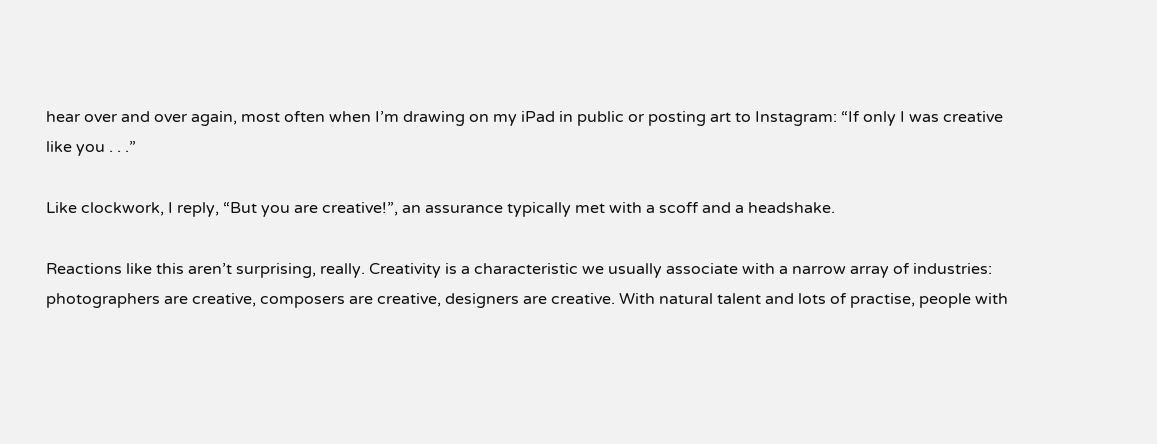hear over and over again, most often when I’m drawing on my iPad in public or posting art to Instagram: “If only I was creative like you . . .”

Like clockwork, I reply, “But you are creative!”, an assurance typically met with a scoff and a headshake.

Reactions like this aren’t surprising, really. Creativity is a characteristic we usually associate with a narrow array of industries: photographers are creative, composers are creative, designers are creative. With natural talent and lots of practise, people with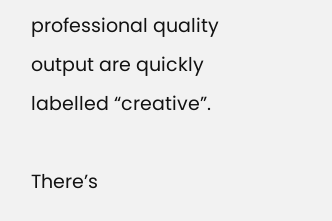professional quality output are quickly labelled “creative”.

There’s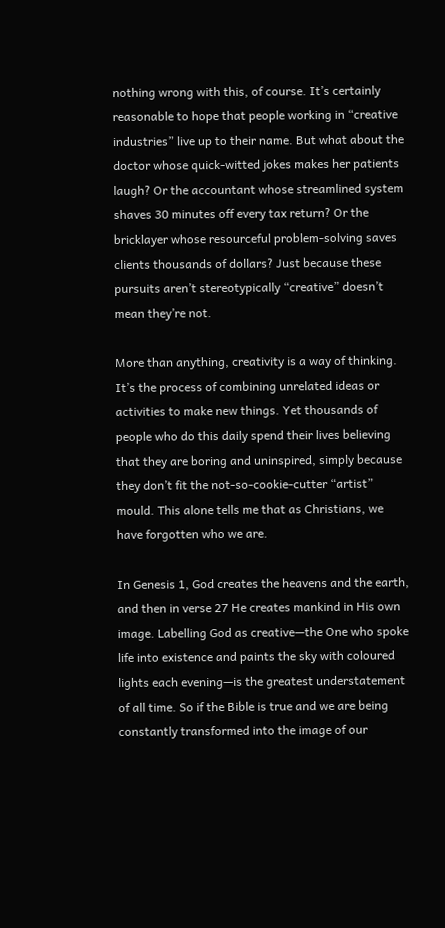nothing wrong with this, of course. It’s certainly reasonable to hope that people working in “creative industries” live up to their name. But what about the doctor whose quick-witted jokes makes her patients laugh? Or the accountant whose streamlined system shaves 30 minutes off every tax return? Or the bricklayer whose resourceful problem-solving saves clients thousands of dollars? Just because these pursuits aren’t stereotypically “creative” doesn’t mean they’re not.

More than anything, creativity is a way of thinking. It’s the process of combining unrelated ideas or activities to make new things. Yet thousands of people who do this daily spend their lives believing that they are boring and uninspired, simply because they don’t fit the not-so-cookie-cutter “artist” mould. This alone tells me that as Christians, we have forgotten who we are.

In Genesis 1, God creates the heavens and the earth, and then in verse 27 He creates mankind in His own image. Labelling God as creative—the One who spoke life into existence and paints the sky with coloured lights each evening—is the greatest understatement of all time. So if the Bible is true and we are being constantly transformed into the image of our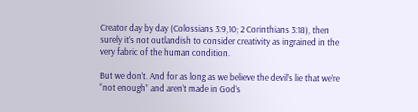Creator day by day (Colossians 3:9,10; 2 Corinthians 3:18), then surely it’s not outlandish to consider creativity as ingrained in the very fabric of the human condition.

But we don’t. And for as long as we believe the devil’s lie that we’re “not enough” and aren’t made in God’s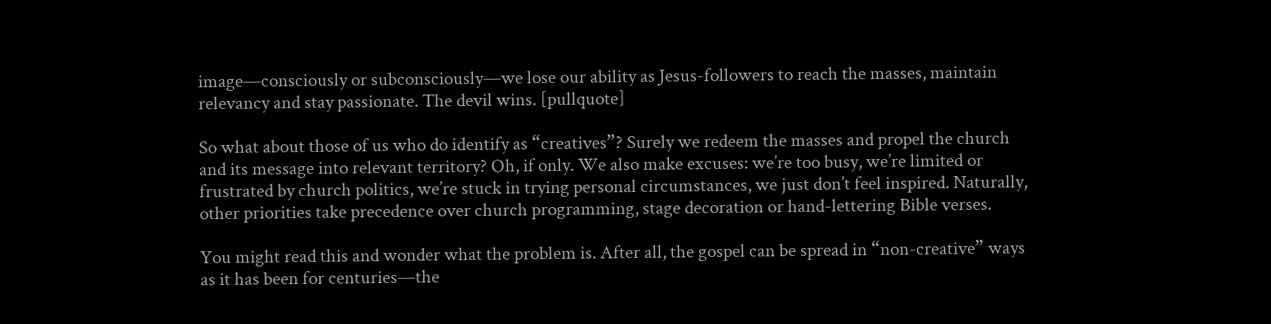image—consciously or subconsciously—we lose our ability as Jesus-followers to reach the masses, maintain relevancy and stay passionate. The devil wins. [pullquote]

So what about those of us who do identify as “creatives”? Surely we redeem the masses and propel the church and its message into relevant territory? Oh, if only. We also make excuses: we’re too busy, we’re limited or frustrated by church politics, we’re stuck in trying personal circumstances, we just don’t feel inspired. Naturally, other priorities take precedence over church programming, stage decoration or hand-lettering Bible verses.

You might read this and wonder what the problem is. After all, the gospel can be spread in “non-creative” ways as it has been for centuries—the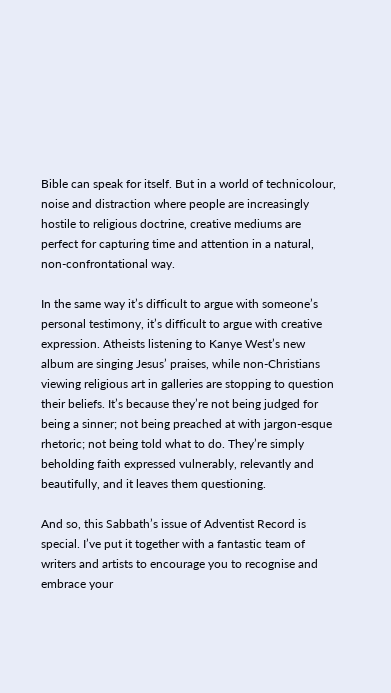Bible can speak for itself. But in a world of technicolour, noise and distraction where people are increasingly hostile to religious doctrine, creative mediums are perfect for capturing time and attention in a natural, non-confrontational way.

In the same way it’s difficult to argue with someone’s personal testimony, it’s difficult to argue with creative expression. Atheists listening to Kanye West’s new album are singing Jesus’ praises, while non-Christians viewing religious art in galleries are stopping to question their beliefs. It’s because they’re not being judged for being a sinner; not being preached at with jargon-esque rhetoric; not being told what to do. They’re simply beholding faith expressed vulnerably, relevantly and beautifully, and it leaves them questioning.

And so, this Sabbath’s issue of Adventist Record is special. I’ve put it together with a fantastic team of writers and artists to encourage you to recognise and embrace your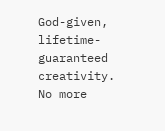God-given, lifetime-guaranteed creativity. No more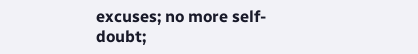excuses; no more self-doubt;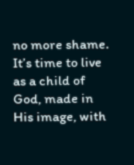no more shame. It’s time to live as a child of God, made in His image, with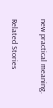new practical meaning.

Related Stories